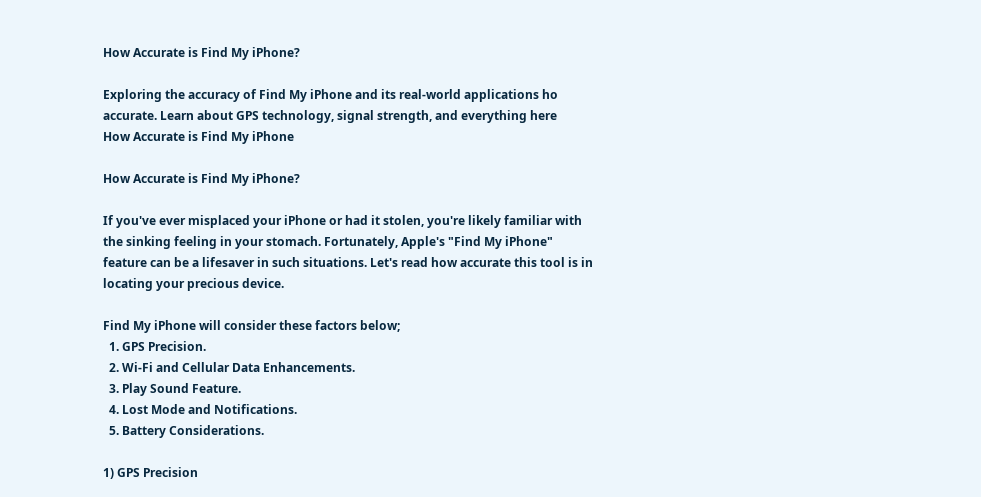How Accurate is Find My iPhone?

Exploring the accuracy of Find My iPhone and its real-world applications ho accurate. Learn about GPS technology, signal strength, and everything here
How Accurate is Find My iPhone

How Accurate is Find My iPhone?

If you've ever misplaced your iPhone or had it stolen, you're likely familiar with the sinking feeling in your stomach. Fortunately, Apple's "Find My iPhone" feature can be a lifesaver in such situations. Let's read how accurate this tool is in locating your precious device.

Find My iPhone will consider these factors below;
  1. GPS Precision.
  2. Wi-Fi and Cellular Data Enhancements.
  3. Play Sound Feature.
  4. Lost Mode and Notifications.
  5. Battery Considerations.

1) GPS Precision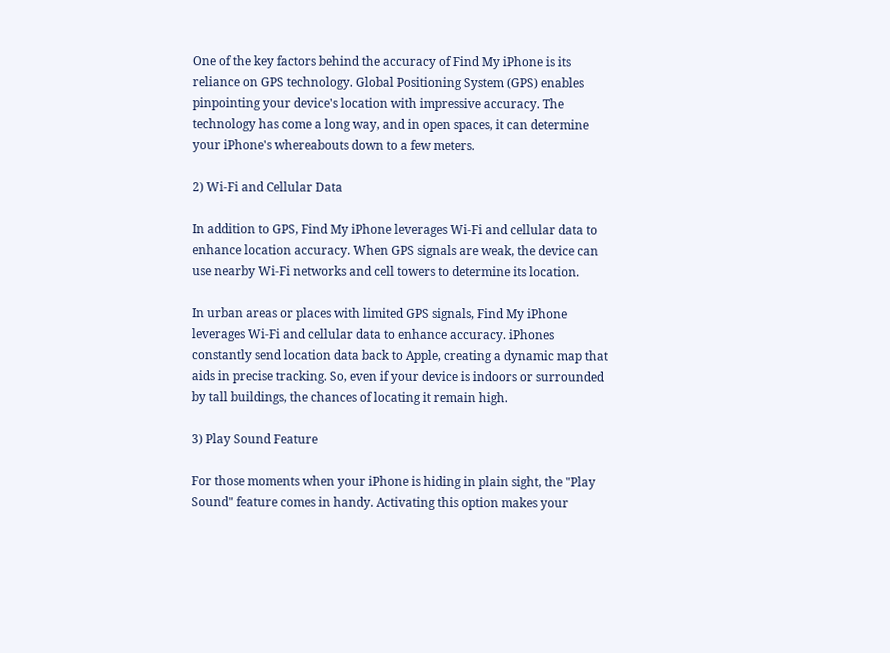One of the key factors behind the accuracy of Find My iPhone is its reliance on GPS technology. Global Positioning System (GPS) enables pinpointing your device's location with impressive accuracy. The technology has come a long way, and in open spaces, it can determine your iPhone's whereabouts down to a few meters.

2) Wi-Fi and Cellular Data

In addition to GPS, Find My iPhone leverages Wi-Fi and cellular data to enhance location accuracy. When GPS signals are weak, the device can use nearby Wi-Fi networks and cell towers to determine its location.

In urban areas or places with limited GPS signals, Find My iPhone leverages Wi-Fi and cellular data to enhance accuracy. iPhones constantly send location data back to Apple, creating a dynamic map that aids in precise tracking. So, even if your device is indoors or surrounded by tall buildings, the chances of locating it remain high.

3) Play Sound Feature

For those moments when your iPhone is hiding in plain sight, the "Play Sound" feature comes in handy. Activating this option makes your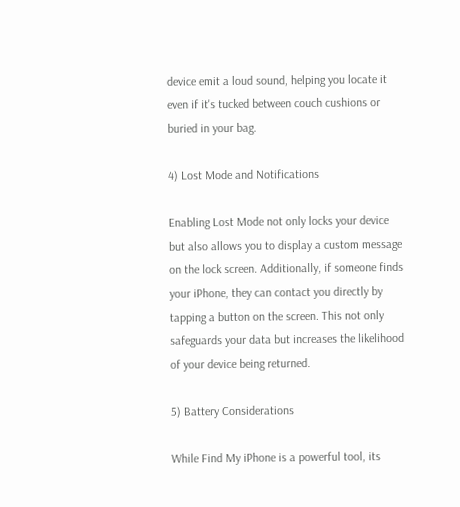device emit a loud sound, helping you locate it even if it's tucked between couch cushions or buried in your bag.

4) Lost Mode and Notifications

Enabling Lost Mode not only locks your device but also allows you to display a custom message on the lock screen. Additionally, if someone finds your iPhone, they can contact you directly by tapping a button on the screen. This not only safeguards your data but increases the likelihood of your device being returned.

5) Battery Considerations

While Find My iPhone is a powerful tool, its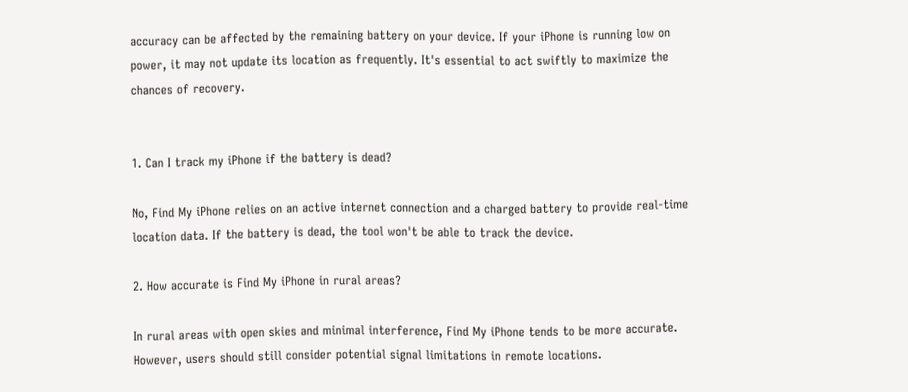accuracy can be affected by the remaining battery on your device. If your iPhone is running low on power, it may not update its location as frequently. It's essential to act swiftly to maximize the chances of recovery.


1. Can I track my iPhone if the battery is dead?

No, Find My iPhone relies on an active internet connection and a charged battery to provide real-time location data. If the battery is dead, the tool won't be able to track the device.

2. How accurate is Find My iPhone in rural areas?

In rural areas with open skies and minimal interference, Find My iPhone tends to be more accurate. However, users should still consider potential signal limitations in remote locations.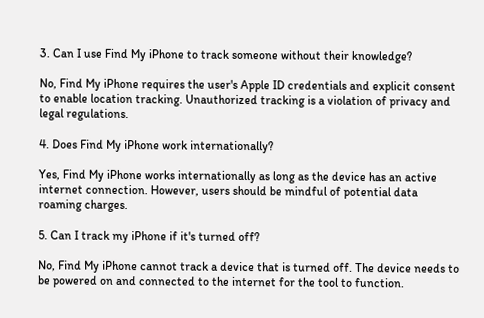3. Can I use Find My iPhone to track someone without their knowledge?

No, Find My iPhone requires the user's Apple ID credentials and explicit consent to enable location tracking. Unauthorized tracking is a violation of privacy and legal regulations.

4. Does Find My iPhone work internationally?

Yes, Find My iPhone works internationally as long as the device has an active internet connection. However, users should be mindful of potential data roaming charges.

5. Can I track my iPhone if it's turned off?

No, Find My iPhone cannot track a device that is turned off. The device needs to be powered on and connected to the internet for the tool to function.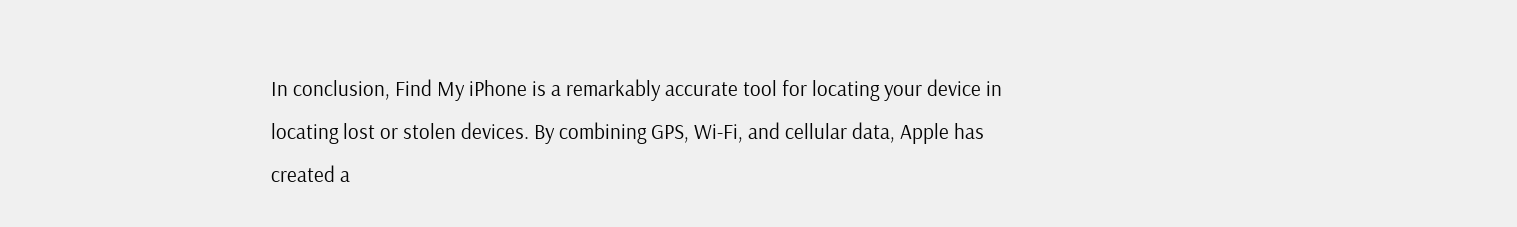In conclusion, Find My iPhone is a remarkably accurate tool for locating your device in locating lost or stolen devices. By combining GPS, Wi-Fi, and cellular data, Apple has created a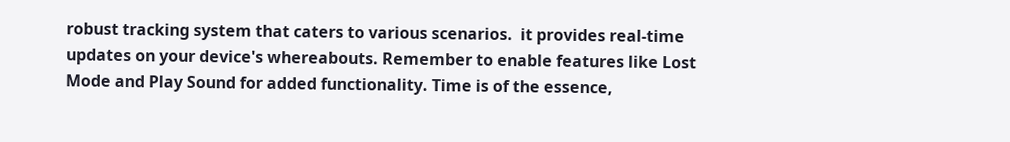robust tracking system that caters to various scenarios.  it provides real-time updates on your device's whereabouts. Remember to enable features like Lost Mode and Play Sound for added functionality. Time is of the essence,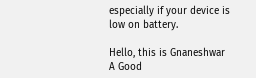especially if your device is low on battery.

Hello, this is Gnaneshwar A Good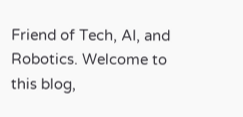Friend of Tech, AI, and Robotics. Welcome to this blog,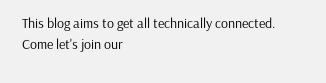This blog aims to get all technically connected. Come let's join our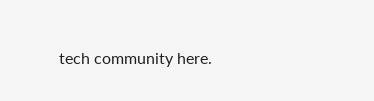tech community here.